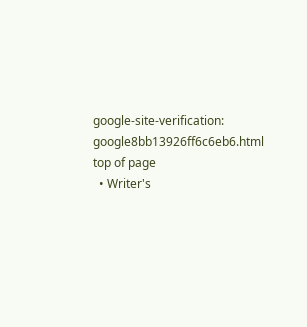google-site-verification: google8bb13926ff6c6eb6.html
top of page
  • Writer's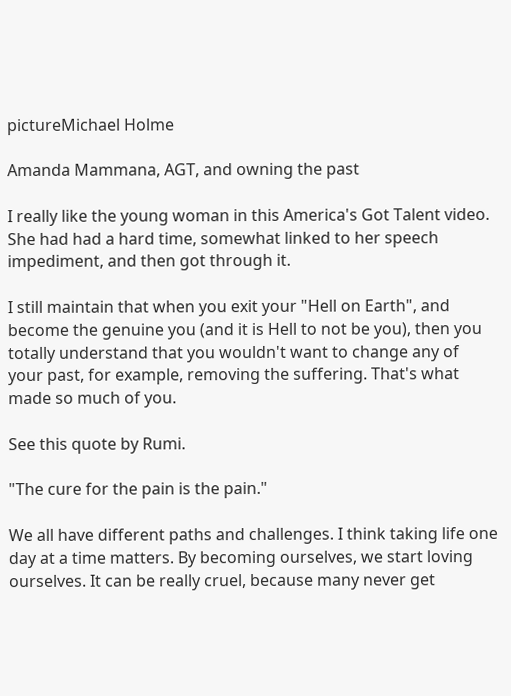pictureMichael Holme

Amanda Mammana, AGT, and owning the past

I really like the young woman in this America's Got Talent video. She had had a hard time, somewhat linked to her speech impediment, and then got through it.

I still maintain that when you exit your "Hell on Earth", and become the genuine you (and it is Hell to not be you), then you totally understand that you wouldn't want to change any of your past, for example, removing the suffering. That's what made so much of you.

See this quote by Rumi.

"The cure for the pain is the pain."

We all have different paths and challenges. I think taking life one day at a time matters. By becoming ourselves, we start loving ourselves. It can be really cruel, because many never get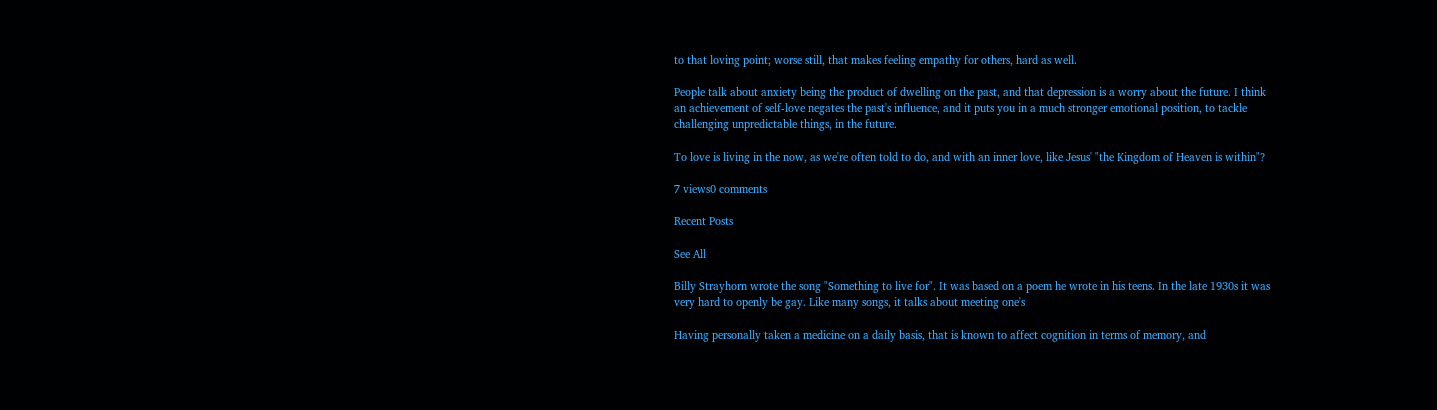to that loving point; worse still, that makes feeling empathy for others, hard as well.

People talk about anxiety being the product of dwelling on the past, and that depression is a worry about the future. I think an achievement of self-love negates the past's influence, and it puts you in a much stronger emotional position, to tackle challenging unpredictable things, in the future.

To love is living in the now, as we're often told to do, and with an inner love, like Jesus' "the Kingdom of Heaven is within"?

7 views0 comments

Recent Posts

See All

Billy Strayhorn wrote the song "Something to live for". It was based on a poem he wrote in his teens. In the late 1930s it was very hard to openly be gay. Like many songs, it talks about meeting one's

Having personally taken a medicine on a daily basis, that is known to affect cognition in terms of memory, and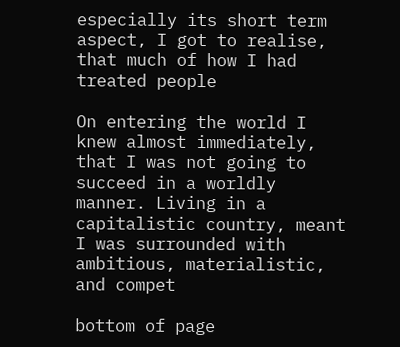especially its short term aspect, I got to realise, that much of how I had treated people

On entering the world I knew almost immediately, that I was not going to succeed in a worldly manner. Living in a capitalistic country, meant I was surrounded with ambitious, materialistic, and compet

bottom of page